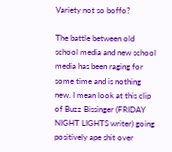Variety not so boffo?

The battle between old school media and new school media has been raging for some time and is nothing new. I mean look at this clip of Buzz Bissinger (FRIDAY NIGHT LIGHTS writer) going positively ape shit over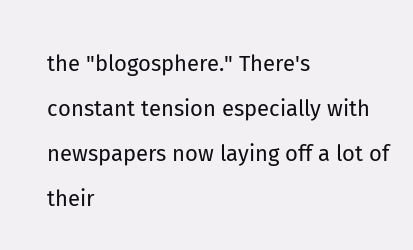the "blogosphere." There's constant tension especially with newspapers now laying off a lot of their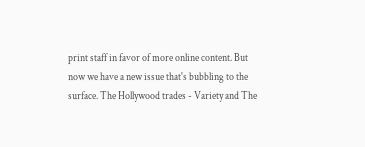print staff in favor of more online content. But now we have a new issue that's bubbling to the surface. The Hollywood trades - Variety and The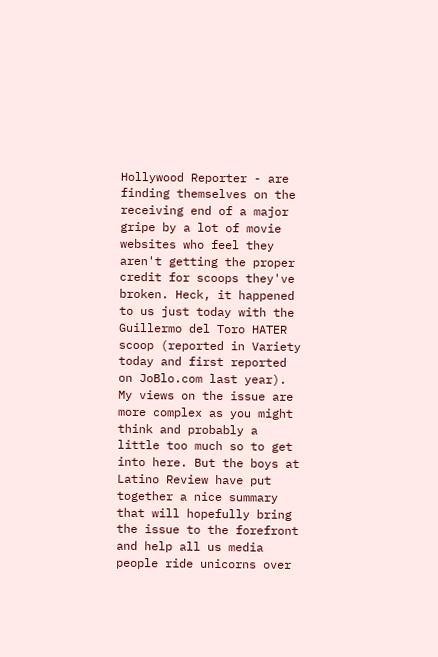Hollywood Reporter - are finding themselves on the receiving end of a major gripe by a lot of movie websites who feel they aren't getting the proper credit for scoops they've broken. Heck, it happened to us just today with the Guillermo del Toro HATER scoop (reported in Variety today and first reported on JoBlo.com last year). My views on the issue are more complex as you might think and probably a little too much so to get into here. But the boys at Latino Review have put together a nice summary that will hopefully bring the issue to the forefront and help all us media people ride unicorns over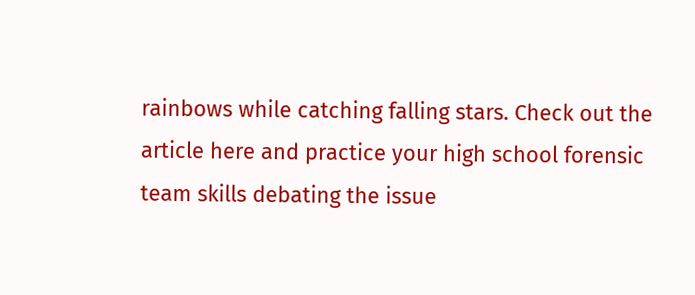rainbows while catching falling stars. Check out the article here and practice your high school forensic team skills debating the issue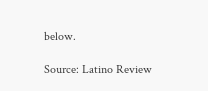below.

Source: Latino Review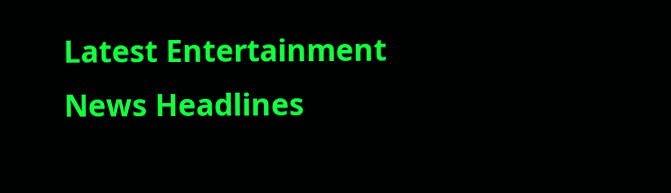Latest Entertainment News Headlines